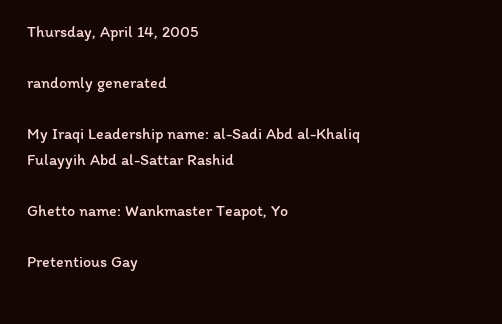Thursday, April 14, 2005

randomly generated

My Iraqi Leadership name: al-Sadi Abd al-Khaliq Fulayyih Abd al-Sattar Rashid

Ghetto name: Wankmaster Teapot, Yo

Pretentious Gay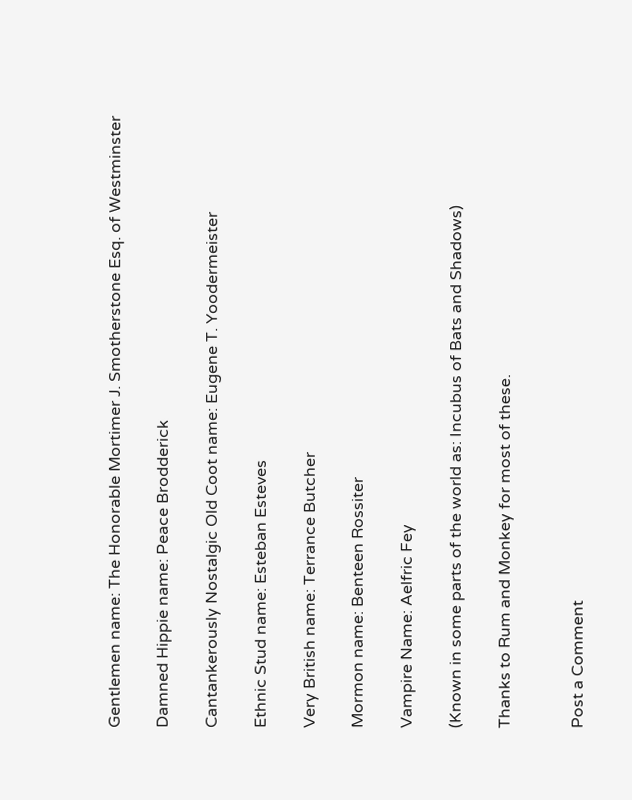Gentlemen name: The Honorable Mortimer J. Smotherstone Esq. of Westminster

Damned Hippie name: Peace Brodderick

Cantankerously Nostalgic Old Coot name: Eugene T. Yoodermeister

Ethnic Stud name: Esteban Esteves

Very British name: Terrance Butcher

Mormon name: Benteen Rossiter

Vampire Name: Aelfric Fey

(Known in some parts of the world as: Incubus of Bats and Shadows)

Thanks to Rum and Monkey for most of these.


Post a Comment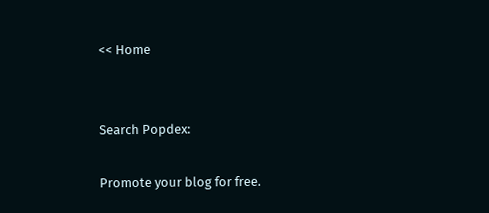<< Home


Search Popdex:

Promote your blog for free.